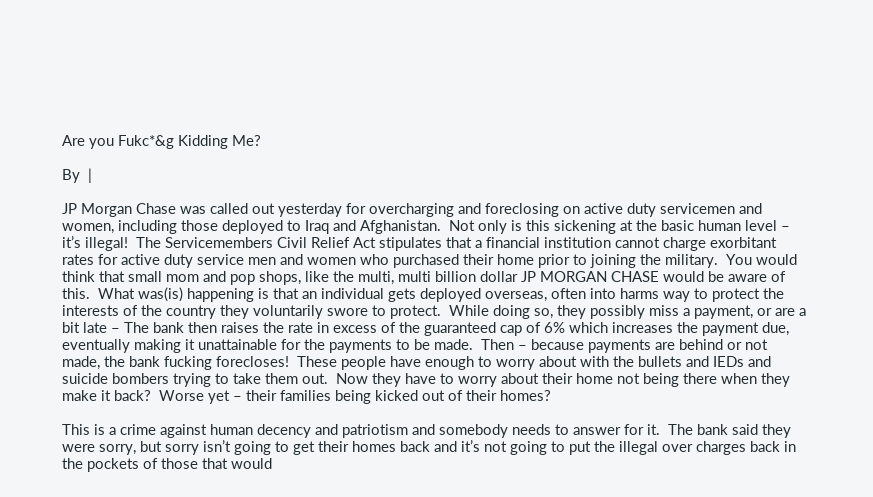Are you Fukc*&g Kidding Me?

By  |

JP Morgan Chase was called out yesterday for overcharging and foreclosing on active duty servicemen and women, including those deployed to Iraq and Afghanistan.  Not only is this sickening at the basic human level – it’s illegal!  The Servicemembers Civil Relief Act stipulates that a financial institution cannot charge exorbitant rates for active duty service men and women who purchased their home prior to joining the military.  You would think that small mom and pop shops, like the multi, multi billion dollar JP MORGAN CHASE would be aware of this.  What was(is) happening is that an individual gets deployed overseas, often into harms way to protect the interests of the country they voluntarily swore to protect.  While doing so, they possibly miss a payment, or are a bit late – The bank then raises the rate in excess of the guaranteed cap of 6% which increases the payment due, eventually making it unattainable for the payments to be made.  Then – because payments are behind or not made, the bank fucking forecloses!  These people have enough to worry about with the bullets and IEDs and suicide bombers trying to take them out.  Now they have to worry about their home not being there when they make it back?  Worse yet – their families being kicked out of their homes?

This is a crime against human decency and patriotism and somebody needs to answer for it.  The bank said they were sorry, but sorry isn’t going to get their homes back and it’s not going to put the illegal over charges back in the pockets of those that would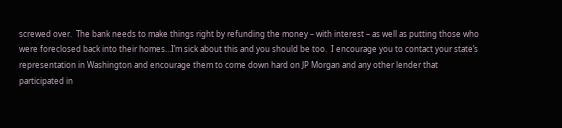screwed over.  The bank needs to make things right by refunding the money – with interest – as well as putting those who were foreclosed back into their homes…I’m sick about this and you should be too.  I encourage you to contact your state’s representation in Washington and encourage them to come down hard on JP Morgan and any other lender that participated in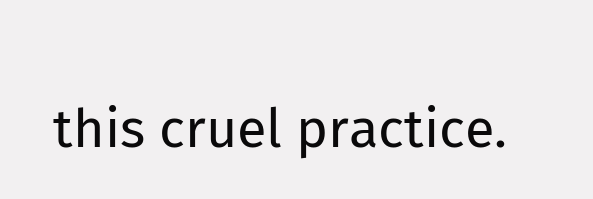this cruel practice.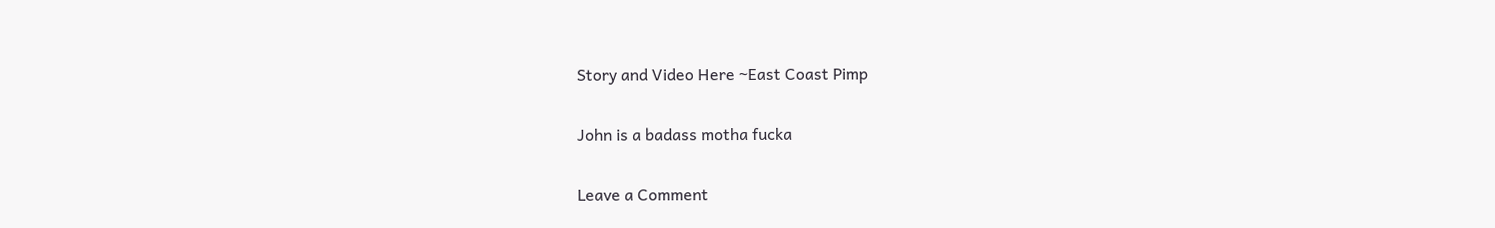Story and Video Here ~East Coast Pimp

John is a badass motha fucka

Leave a Comment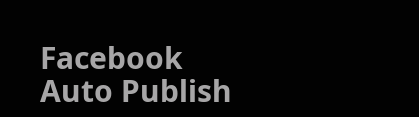Facebook Auto Publish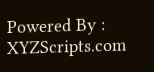Powered By : XYZScripts.com